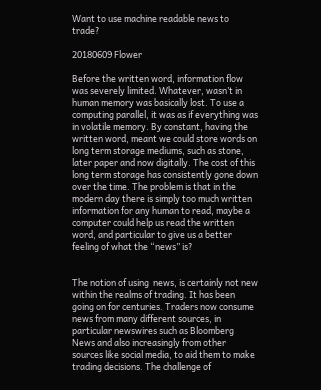Want to use machine readable news to trade?

20180609 Flower

Before the written word, information flow was severely limited. Whatever, wasn’t in human memory was basically lost. To use a computing parallel, it was as if everything was in volatile memory. By constant, having the written word, meant we could store words on long term storage mediums, such as stone, later paper and now digitally. The cost of this long term storage has consistently gone down over the time. The problem is that in the modern day there is simply too much written information for any human to read, maybe a computer could help us read the written word, and particular to give us a better feeling of what the “news” is?


The notion of using  news, is certainly not new within the realms of trading. It has been going on for centuries. Traders now consume news from many different sources, in particular newswires such as Bloomberg News and also increasingly from other sources like social media, to aid them to make trading decisions. The challenge of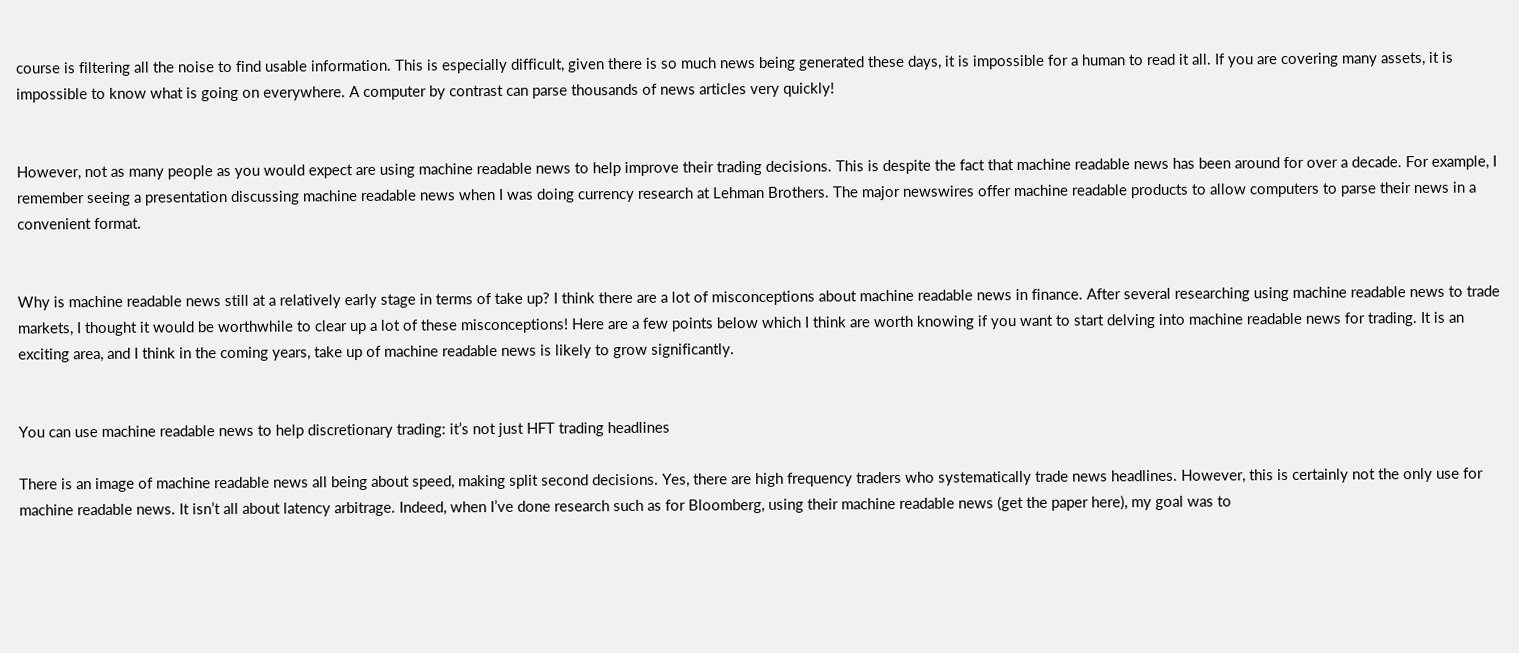course is filtering all the noise to find usable information. This is especially difficult, given there is so much news being generated these days, it is impossible for a human to read it all. If you are covering many assets, it is impossible to know what is going on everywhere. A computer by contrast can parse thousands of news articles very quickly!


However, not as many people as you would expect are using machine readable news to help improve their trading decisions. This is despite the fact that machine readable news has been around for over a decade. For example, I remember seeing a presentation discussing machine readable news when I was doing currency research at Lehman Brothers. The major newswires offer machine readable products to allow computers to parse their news in a convenient format.


Why is machine readable news still at a relatively early stage in terms of take up? I think there are a lot of misconceptions about machine readable news in finance. After several researching using machine readable news to trade markets, I thought it would be worthwhile to clear up a lot of these misconceptions! Here are a few points below which I think are worth knowing if you want to start delving into machine readable news for trading. It is an exciting area, and I think in the coming years, take up of machine readable news is likely to grow significantly.


You can use machine readable news to help discretionary trading: it’s not just HFT trading headlines

There is an image of machine readable news all being about speed, making split second decisions. Yes, there are high frequency traders who systematically trade news headlines. However, this is certainly not the only use for machine readable news. It isn’t all about latency arbitrage. Indeed, when I’ve done research such as for Bloomberg, using their machine readable news (get the paper here), my goal was to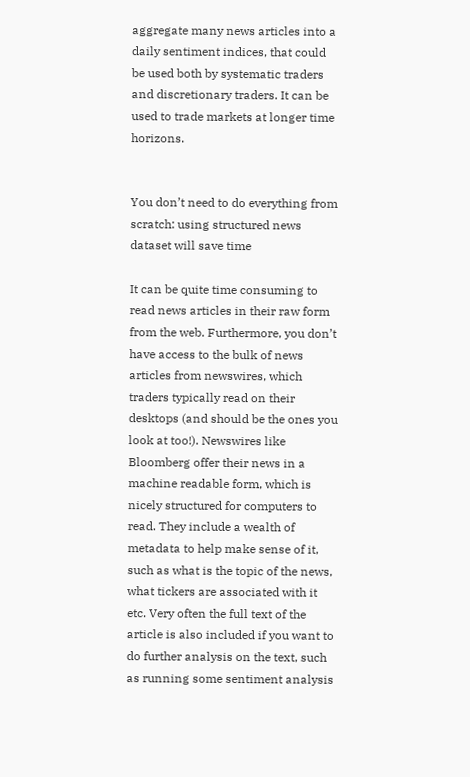aggregate many news articles into a daily sentiment indices, that could be used both by systematic traders and discretionary traders. It can be used to trade markets at longer time horizons.


You don’t need to do everything from scratch: using structured news dataset will save time

It can be quite time consuming to read news articles in their raw form from the web. Furthermore, you don’t have access to the bulk of news articles from newswires, which traders typically read on their desktops (and should be the ones you look at too!). Newswires like Bloomberg offer their news in a machine readable form, which is nicely structured for computers to read. They include a wealth of metadata to help make sense of it, such as what is the topic of the news, what tickers are associated with it etc. Very often the full text of the article is also included if you want to do further analysis on the text, such as running some sentiment analysis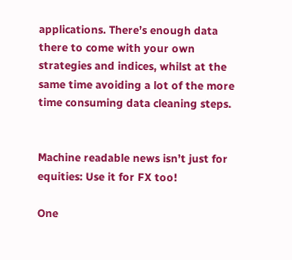applications. There’s enough data there to come with your own strategies and indices, whilst at the same time avoiding a lot of the more time consuming data cleaning steps.


Machine readable news isn’t just for equities: Use it for FX too!

One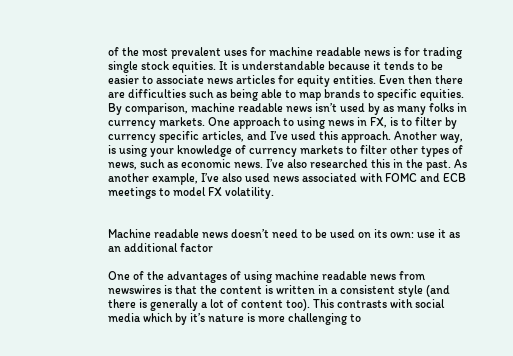of the most prevalent uses for machine readable news is for trading single stock equities. It is understandable because it tends to be easier to associate news articles for equity entities. Even then there are difficulties such as being able to map brands to specific equities. By comparison, machine readable news isn’t used by as many folks in currency markets. One approach to using news in FX, is to filter by currency specific articles, and I’ve used this approach. Another way, is using your knowledge of currency markets to filter other types of news, such as economic news. I’ve also researched this in the past. As another example, I’ve also used news associated with FOMC and ECB meetings to model FX volatility.


Machine readable news doesn’t need to be used on its own: use it as an additional factor

One of the advantages of using machine readable news from newswires is that the content is written in a consistent style (and there is generally a lot of content too). This contrasts with social media which by it’s nature is more challenging to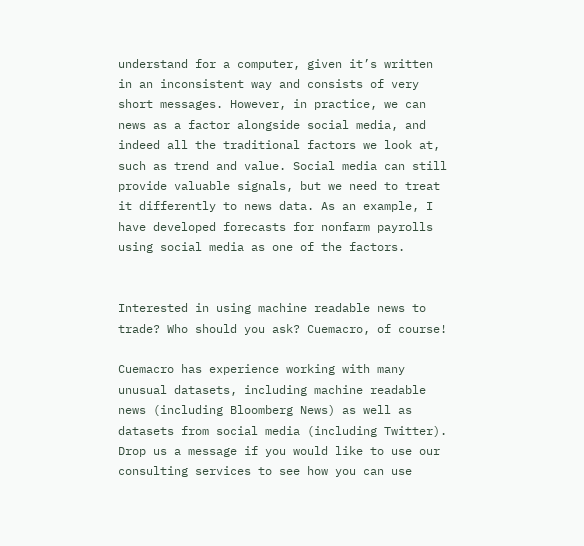understand for a computer, given it’s written in an inconsistent way and consists of very short messages. However, in practice, we can news as a factor alongside social media, and indeed all the traditional factors we look at, such as trend and value. Social media can still provide valuable signals, but we need to treat it differently to news data. As an example, I have developed forecasts for nonfarm payrolls using social media as one of the factors.


Interested in using machine readable news to trade? Who should you ask? Cuemacro, of course!

Cuemacro has experience working with many unusual datasets, including machine readable news (including Bloomberg News) as well as datasets from social media (including Twitter). Drop us a message if you would like to use our consulting services to see how you can use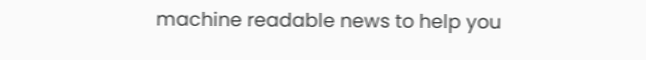machine readable news to help you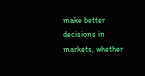make better decisions in markets, whether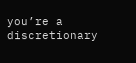you’re a discretionary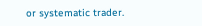or systematic trader.